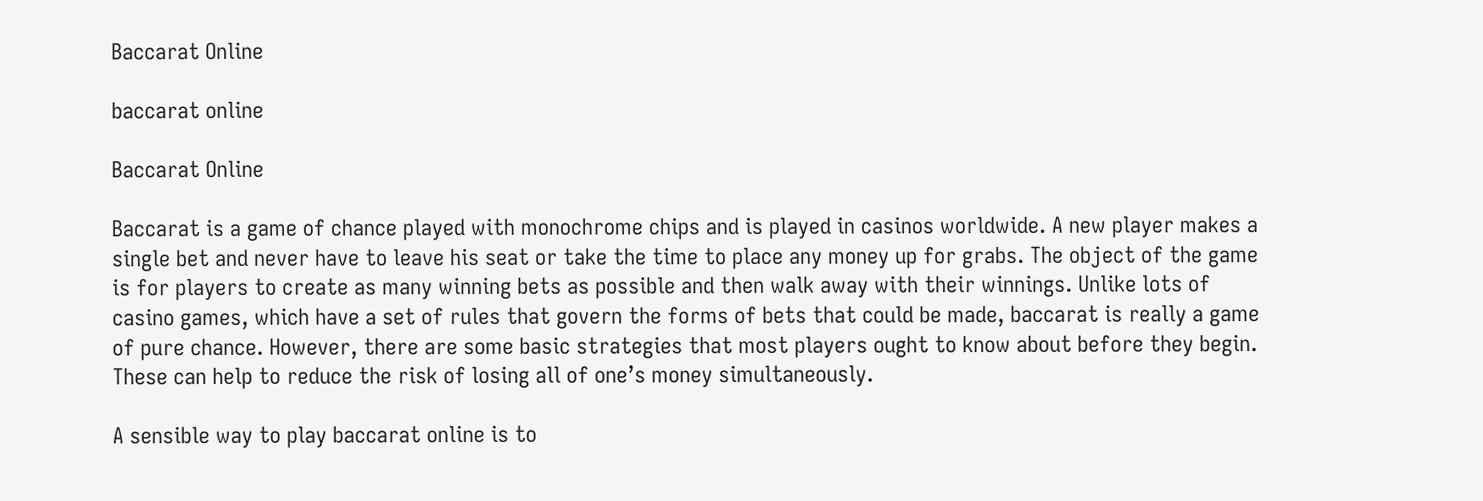Baccarat Online

baccarat online

Baccarat Online

Baccarat is a game of chance played with monochrome chips and is played in casinos worldwide. A new player makes a single bet and never have to leave his seat or take the time to place any money up for grabs. The object of the game is for players to create as many winning bets as possible and then walk away with their winnings. Unlike lots of casino games, which have a set of rules that govern the forms of bets that could be made, baccarat is really a game of pure chance. However, there are some basic strategies that most players ought to know about before they begin. These can help to reduce the risk of losing all of one’s money simultaneously.

A sensible way to play baccarat online is to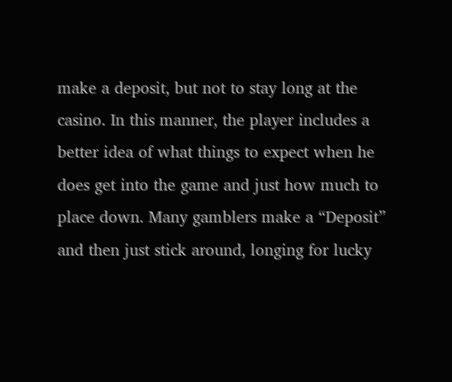make a deposit, but not to stay long at the casino. In this manner, the player includes a better idea of what things to expect when he does get into the game and just how much to place down. Many gamblers make a “Deposit” and then just stick around, longing for lucky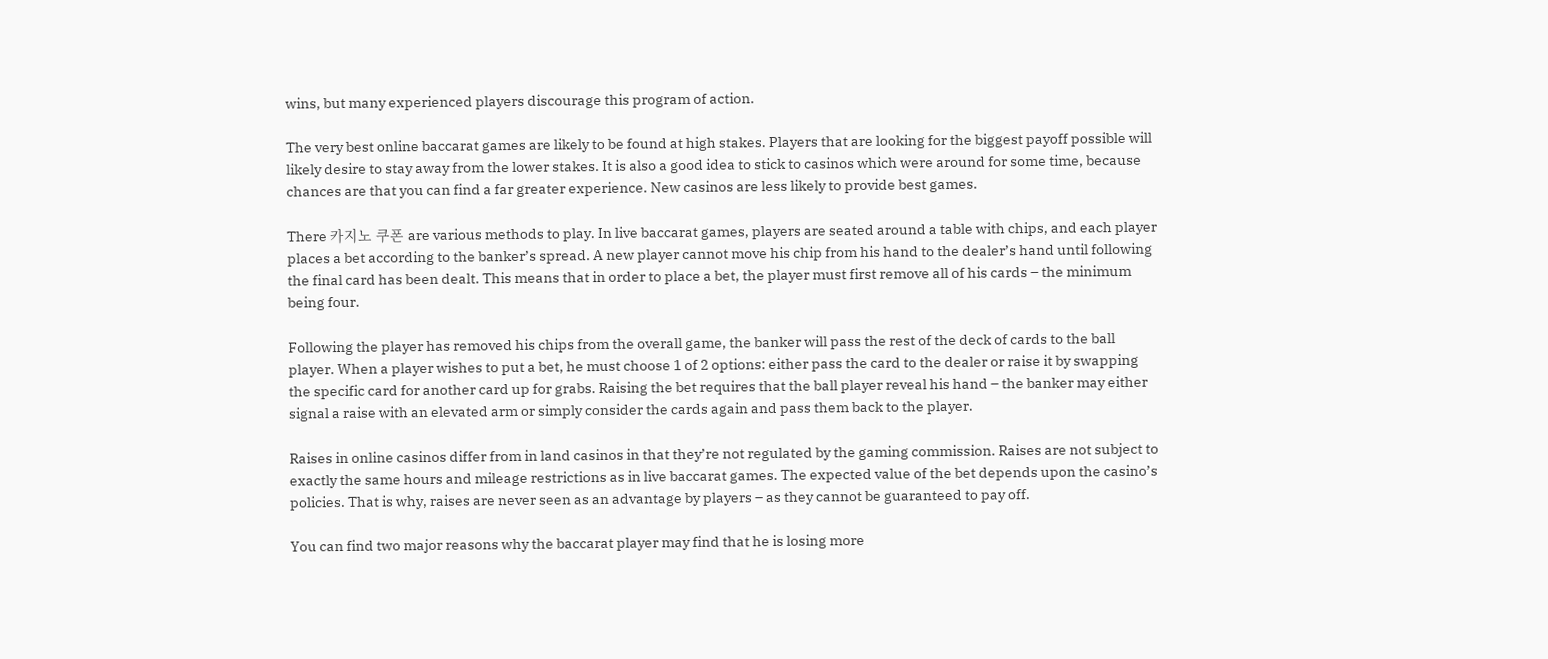wins, but many experienced players discourage this program of action.

The very best online baccarat games are likely to be found at high stakes. Players that are looking for the biggest payoff possible will likely desire to stay away from the lower stakes. It is also a good idea to stick to casinos which were around for some time, because chances are that you can find a far greater experience. New casinos are less likely to provide best games.

There 카지노 쿠폰 are various methods to play. In live baccarat games, players are seated around a table with chips, and each player places a bet according to the banker’s spread. A new player cannot move his chip from his hand to the dealer’s hand until following the final card has been dealt. This means that in order to place a bet, the player must first remove all of his cards – the minimum being four.

Following the player has removed his chips from the overall game, the banker will pass the rest of the deck of cards to the ball player. When a player wishes to put a bet, he must choose 1 of 2 options: either pass the card to the dealer or raise it by swapping the specific card for another card up for grabs. Raising the bet requires that the ball player reveal his hand – the banker may either signal a raise with an elevated arm or simply consider the cards again and pass them back to the player.

Raises in online casinos differ from in land casinos in that they’re not regulated by the gaming commission. Raises are not subject to exactly the same hours and mileage restrictions as in live baccarat games. The expected value of the bet depends upon the casino’s policies. That is why, raises are never seen as an advantage by players – as they cannot be guaranteed to pay off.

You can find two major reasons why the baccarat player may find that he is losing more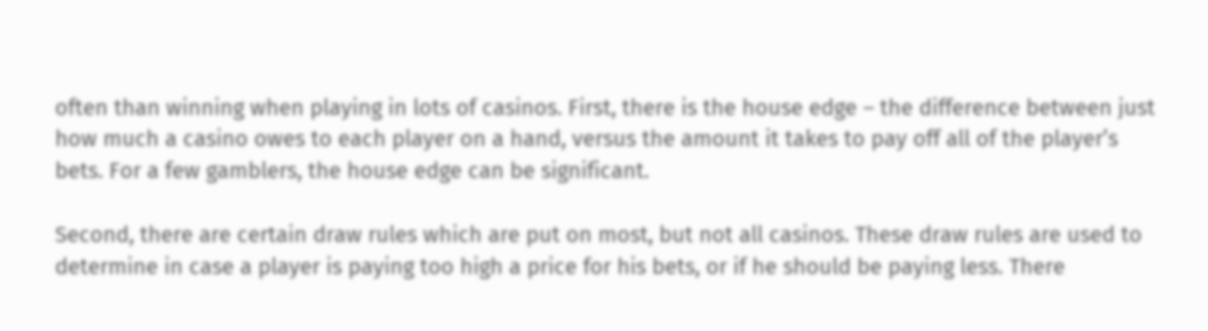often than winning when playing in lots of casinos. First, there is the house edge – the difference between just how much a casino owes to each player on a hand, versus the amount it takes to pay off all of the player’s bets. For a few gamblers, the house edge can be significant.

Second, there are certain draw rules which are put on most, but not all casinos. These draw rules are used to determine in case a player is paying too high a price for his bets, or if he should be paying less. There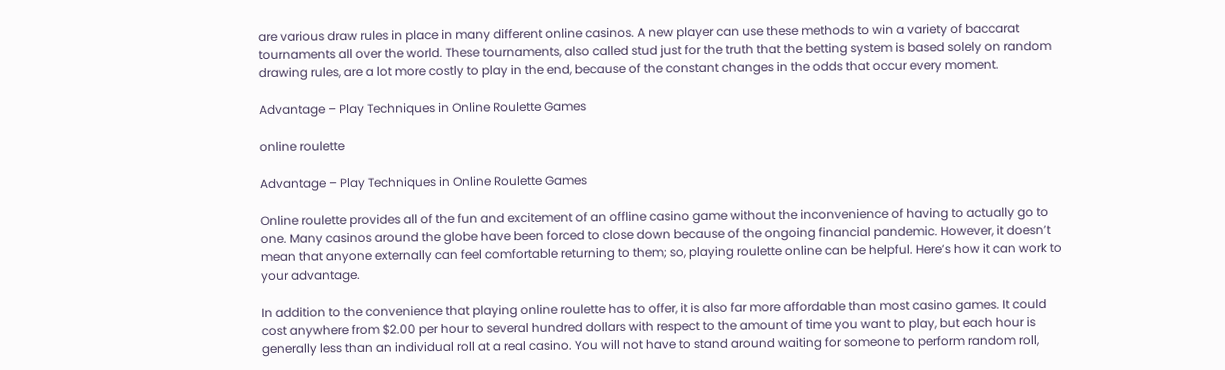are various draw rules in place in many different online casinos. A new player can use these methods to win a variety of baccarat tournaments all over the world. These tournaments, also called stud just for the truth that the betting system is based solely on random drawing rules, are a lot more costly to play in the end, because of the constant changes in the odds that occur every moment.

Advantage – Play Techniques in Online Roulette Games

online roulette

Advantage – Play Techniques in Online Roulette Games

Online roulette provides all of the fun and excitement of an offline casino game without the inconvenience of having to actually go to one. Many casinos around the globe have been forced to close down because of the ongoing financial pandemic. However, it doesn’t mean that anyone externally can feel comfortable returning to them; so, playing roulette online can be helpful. Here’s how it can work to your advantage.

In addition to the convenience that playing online roulette has to offer, it is also far more affordable than most casino games. It could cost anywhere from $2.00 per hour to several hundred dollars with respect to the amount of time you want to play, but each hour is generally less than an individual roll at a real casino. You will not have to stand around waiting for someone to perform random roll,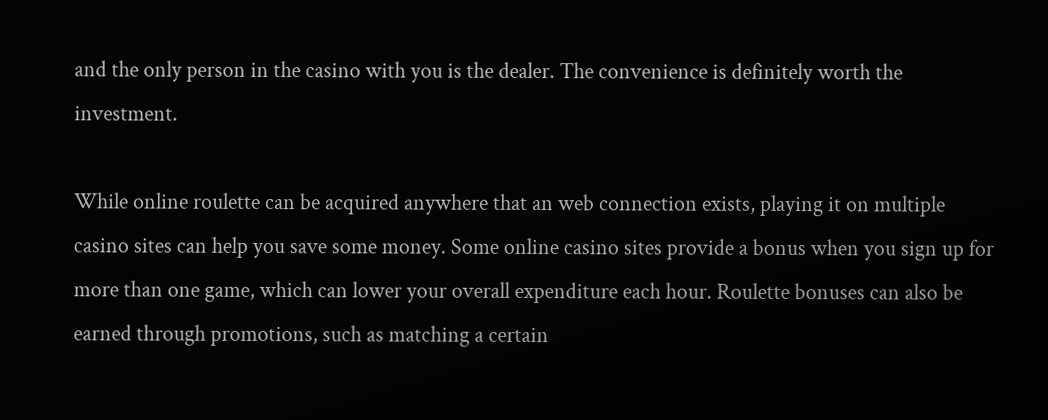and the only person in the casino with you is the dealer. The convenience is definitely worth the investment.

While online roulette can be acquired anywhere that an web connection exists, playing it on multiple casino sites can help you save some money. Some online casino sites provide a bonus when you sign up for more than one game, which can lower your overall expenditure each hour. Roulette bonuses can also be earned through promotions, such as matching a certain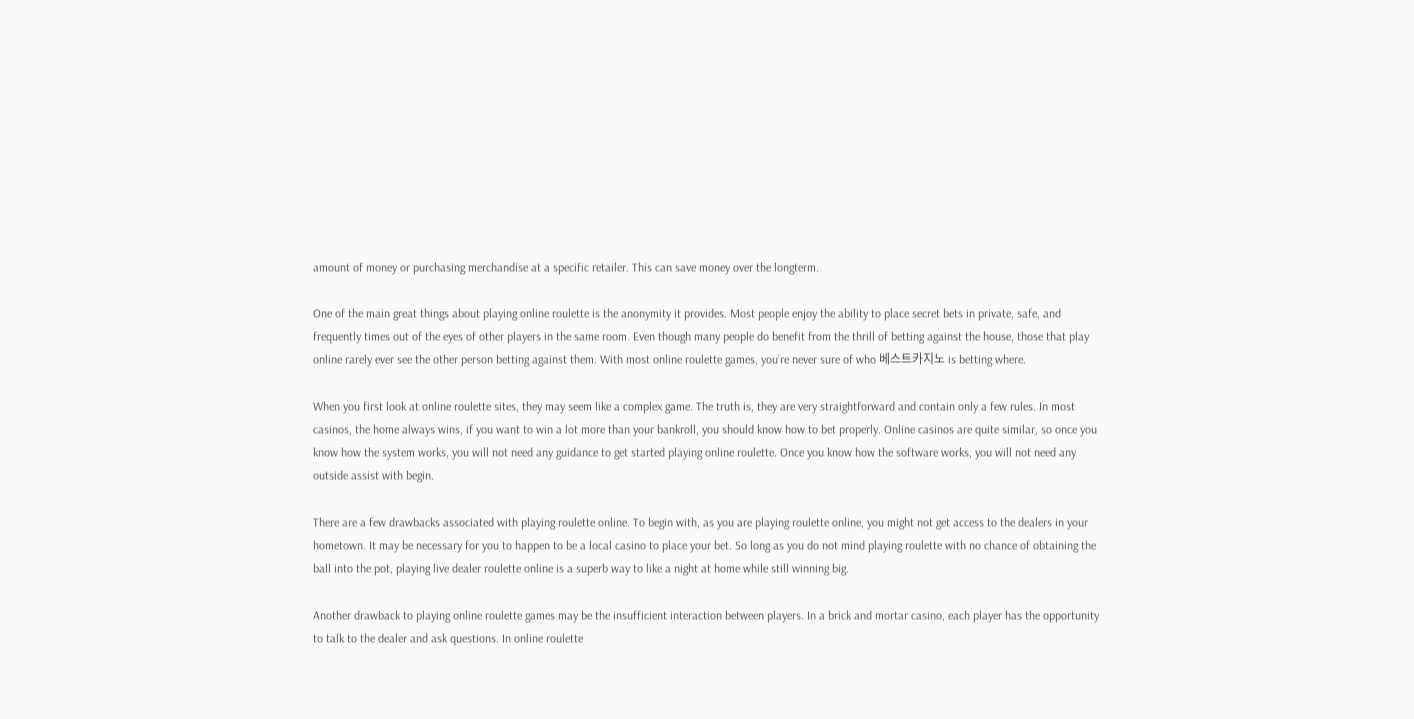amount of money or purchasing merchandise at a specific retailer. This can save money over the longterm.

One of the main great things about playing online roulette is the anonymity it provides. Most people enjoy the ability to place secret bets in private, safe, and frequently times out of the eyes of other players in the same room. Even though many people do benefit from the thrill of betting against the house, those that play online rarely ever see the other person betting against them. With most online roulette games, you’re never sure of who 베스트카지노 is betting where.

When you first look at online roulette sites, they may seem like a complex game. The truth is, they are very straightforward and contain only a few rules. In most casinos, the home always wins, if you want to win a lot more than your bankroll, you should know how to bet properly. Online casinos are quite similar, so once you know how the system works, you will not need any guidance to get started playing online roulette. Once you know how the software works, you will not need any outside assist with begin.

There are a few drawbacks associated with playing roulette online. To begin with, as you are playing roulette online, you might not get access to the dealers in your hometown. It may be necessary for you to happen to be a local casino to place your bet. So long as you do not mind playing roulette with no chance of obtaining the ball into the pot, playing live dealer roulette online is a superb way to like a night at home while still winning big.

Another drawback to playing online roulette games may be the insufficient interaction between players. In a brick and mortar casino, each player has the opportunity to talk to the dealer and ask questions. In online roulette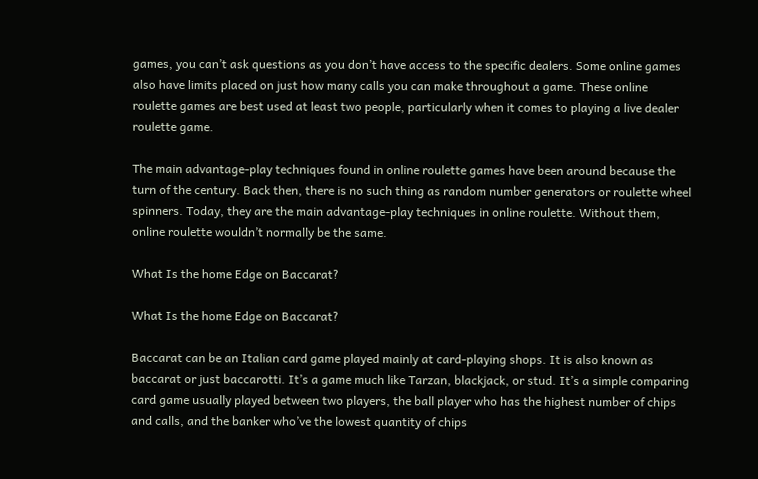games, you can’t ask questions as you don’t have access to the specific dealers. Some online games also have limits placed on just how many calls you can make throughout a game. These online roulette games are best used at least two people, particularly when it comes to playing a live dealer roulette game.

The main advantage-play techniques found in online roulette games have been around because the turn of the century. Back then, there is no such thing as random number generators or roulette wheel spinners. Today, they are the main advantage-play techniques in online roulette. Without them, online roulette wouldn’t normally be the same.

What Is the home Edge on Baccarat?

What Is the home Edge on Baccarat?

Baccarat can be an Italian card game played mainly at card-playing shops. It is also known as baccarat or just baccarotti. It’s a game much like Tarzan, blackjack, or stud. It’s a simple comparing card game usually played between two players, the ball player who has the highest number of chips and calls, and the banker who’ve the lowest quantity of chips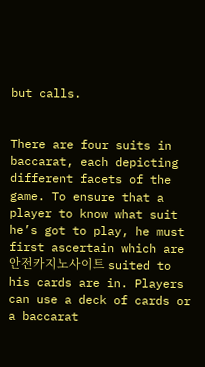but calls.


There are four suits in baccarat, each depicting different facets of the game. To ensure that a player to know what suit he’s got to play, he must first ascertain which are 안전카지노사이트 suited to his cards are in. Players can use a deck of cards or a baccarat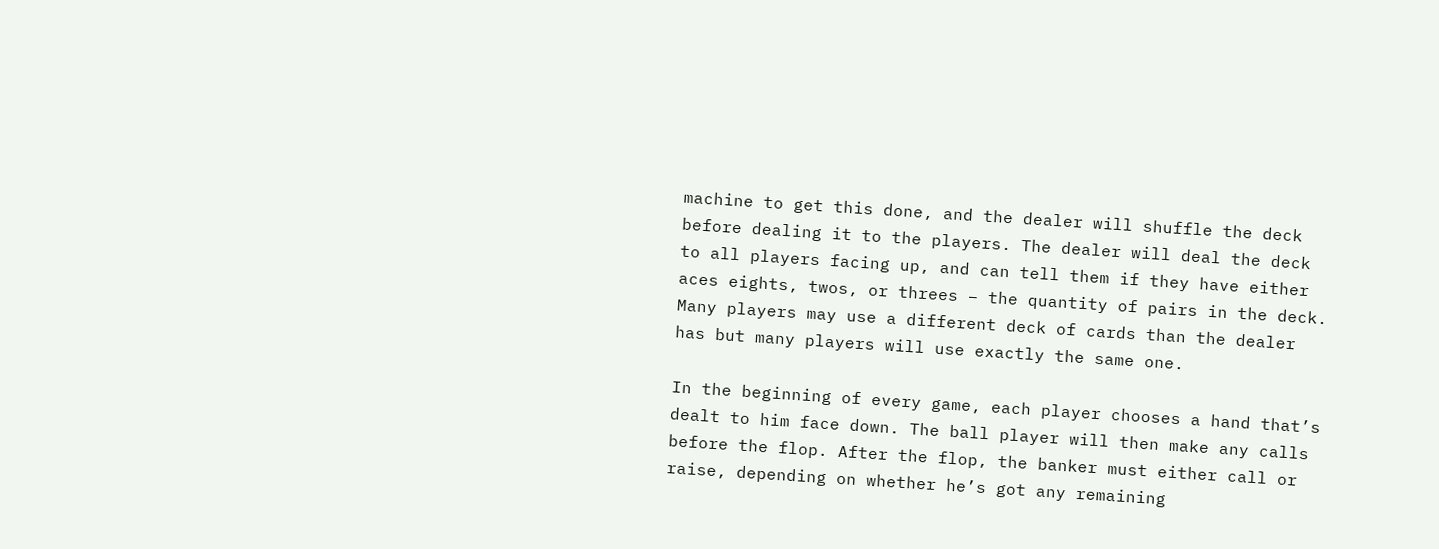machine to get this done, and the dealer will shuffle the deck before dealing it to the players. The dealer will deal the deck to all players facing up, and can tell them if they have either aces eights, twos, or threes – the quantity of pairs in the deck. Many players may use a different deck of cards than the dealer has but many players will use exactly the same one.

In the beginning of every game, each player chooses a hand that’s dealt to him face down. The ball player will then make any calls before the flop. After the flop, the banker must either call or raise, depending on whether he’s got any remaining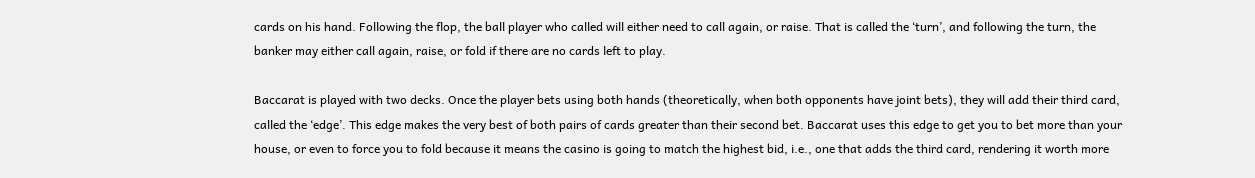cards on his hand. Following the flop, the ball player who called will either need to call again, or raise. That is called the ‘turn’, and following the turn, the banker may either call again, raise, or fold if there are no cards left to play.

Baccarat is played with two decks. Once the player bets using both hands (theoretically, when both opponents have joint bets), they will add their third card, called the ‘edge’. This edge makes the very best of both pairs of cards greater than their second bet. Baccarat uses this edge to get you to bet more than your house, or even to force you to fold because it means the casino is going to match the highest bid, i.e., one that adds the third card, rendering it worth more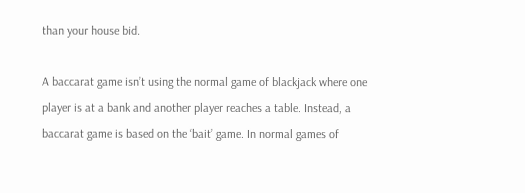than your house bid.

A baccarat game isn’t using the normal game of blackjack where one player is at a bank and another player reaches a table. Instead, a baccarat game is based on the ‘bait’ game. In normal games of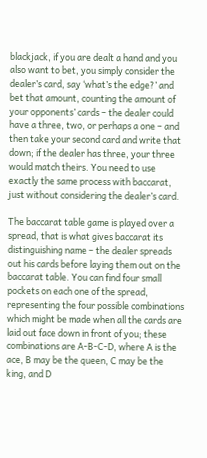blackjack, if you are dealt a hand and you also want to bet, you simply consider the dealer’s card, say ‘what’s the edge?’ and bet that amount, counting the amount of your opponents’ cards – the dealer could have a three, two, or perhaps a one – and then take your second card and write that down; if the dealer has three, your three would match theirs. You need to use exactly the same process with baccarat, just without considering the dealer’s card.

The baccarat table game is played over a spread, that is what gives baccarat its distinguishing name – the dealer spreads out his cards before laying them out on the baccarat table. You can find four small pockets on each one of the spread, representing the four possible combinations which might be made when all the cards are laid out face down in front of you; these combinations are A-B-C-D, where A is the ace, B may be the queen, C may be the king, and D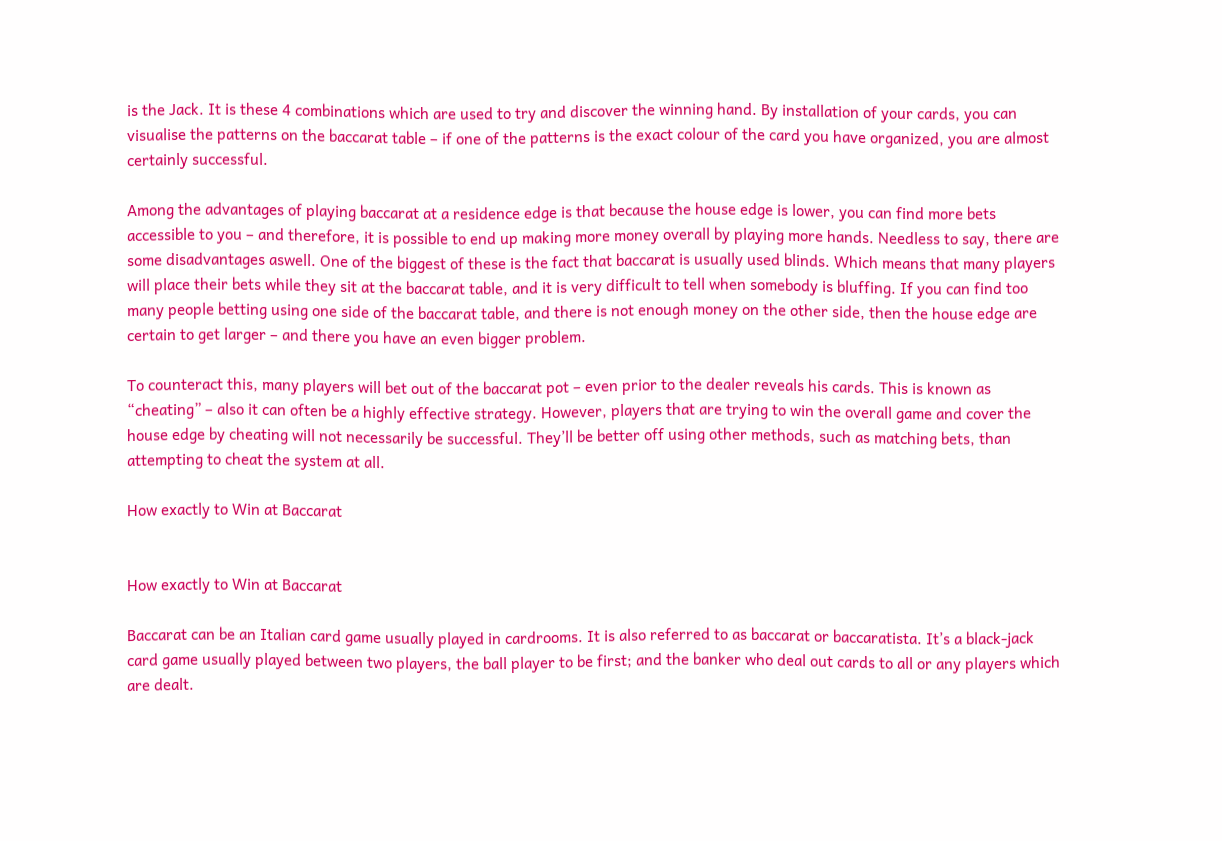is the Jack. It is these 4 combinations which are used to try and discover the winning hand. By installation of your cards, you can visualise the patterns on the baccarat table – if one of the patterns is the exact colour of the card you have organized, you are almost certainly successful.

Among the advantages of playing baccarat at a residence edge is that because the house edge is lower, you can find more bets accessible to you – and therefore, it is possible to end up making more money overall by playing more hands. Needless to say, there are some disadvantages aswell. One of the biggest of these is the fact that baccarat is usually used blinds. Which means that many players will place their bets while they sit at the baccarat table, and it is very difficult to tell when somebody is bluffing. If you can find too many people betting using one side of the baccarat table, and there is not enough money on the other side, then the house edge are certain to get larger – and there you have an even bigger problem.

To counteract this, many players will bet out of the baccarat pot – even prior to the dealer reveals his cards. This is known as “cheating” – also it can often be a highly effective strategy. However, players that are trying to win the overall game and cover the house edge by cheating will not necessarily be successful. They’ll be better off using other methods, such as matching bets, than attempting to cheat the system at all.

How exactly to Win at Baccarat


How exactly to Win at Baccarat

Baccarat can be an Italian card game usually played in cardrooms. It is also referred to as baccarat or baccaratista. It’s a black-jack card game usually played between two players, the ball player to be first; and the banker who deal out cards to all or any players which are dealt.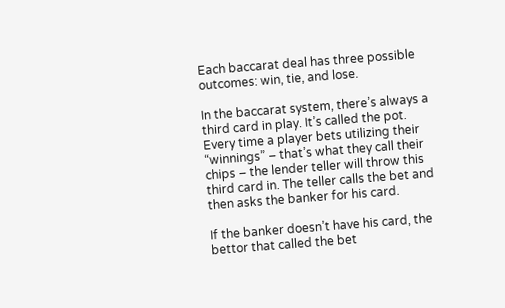Each baccarat deal has three possible outcomes: win, tie, and lose.

In the baccarat system, there’s always a third card in play. It’s called the pot. Every time a player bets utilizing their “winnings” – that’s what they call their chips – the lender teller will throw this third card in. The teller calls the bet and then asks the banker for his card.

If the banker doesn’t have his card, the bettor that called the bet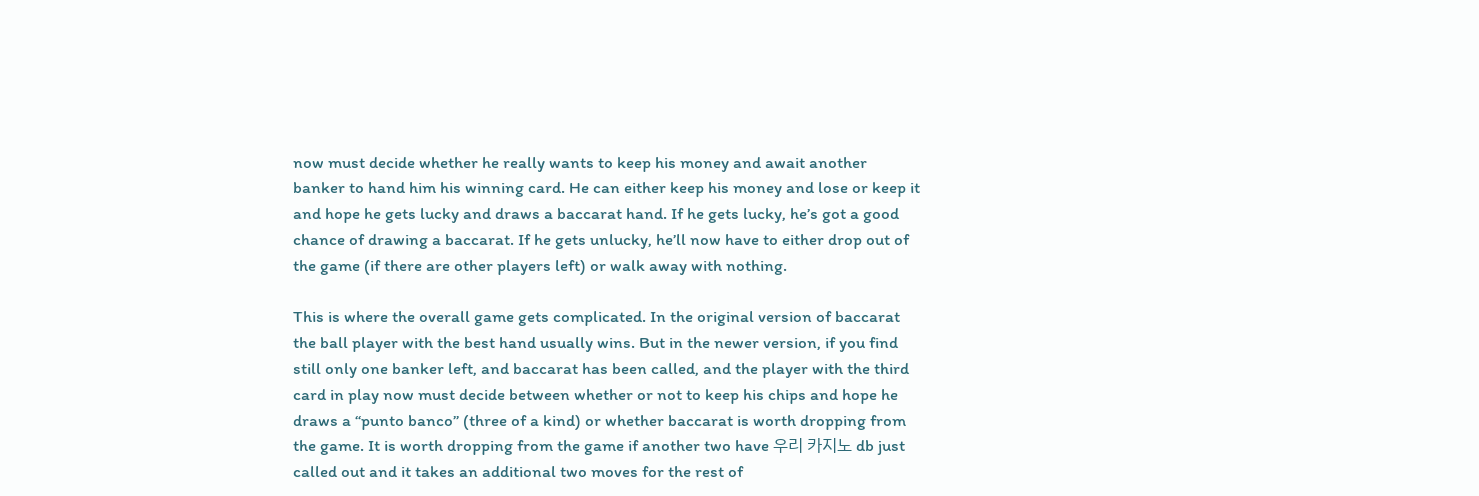now must decide whether he really wants to keep his money and await another banker to hand him his winning card. He can either keep his money and lose or keep it and hope he gets lucky and draws a baccarat hand. If he gets lucky, he’s got a good chance of drawing a baccarat. If he gets unlucky, he’ll now have to either drop out of the game (if there are other players left) or walk away with nothing.

This is where the overall game gets complicated. In the original version of baccarat the ball player with the best hand usually wins. But in the newer version, if you find still only one banker left, and baccarat has been called, and the player with the third card in play now must decide between whether or not to keep his chips and hope he draws a “punto banco” (three of a kind) or whether baccarat is worth dropping from the game. It is worth dropping from the game if another two have 우리 카지노 db just called out and it takes an additional two moves for the rest of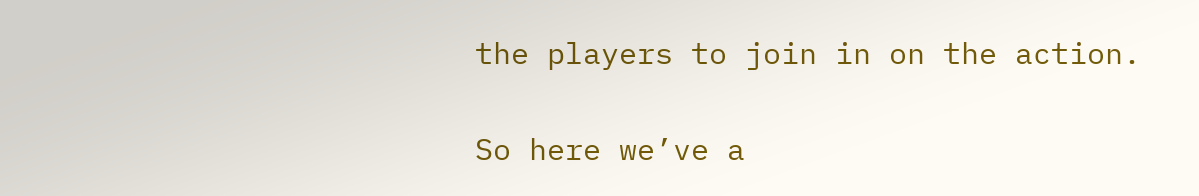the players to join in on the action.

So here we’ve a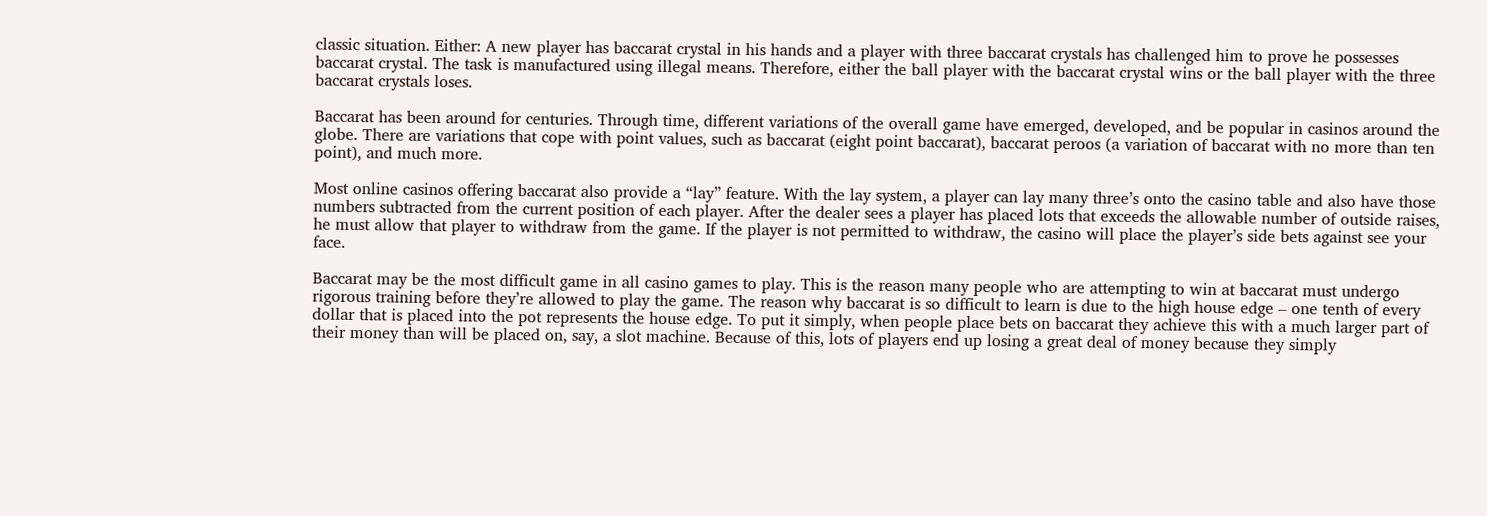classic situation. Either: A new player has baccarat crystal in his hands and a player with three baccarat crystals has challenged him to prove he possesses baccarat crystal. The task is manufactured using illegal means. Therefore, either the ball player with the baccarat crystal wins or the ball player with the three baccarat crystals loses.

Baccarat has been around for centuries. Through time, different variations of the overall game have emerged, developed, and be popular in casinos around the globe. There are variations that cope with point values, such as baccarat (eight point baccarat), baccarat peroos (a variation of baccarat with no more than ten point), and much more.

Most online casinos offering baccarat also provide a “lay” feature. With the lay system, a player can lay many three’s onto the casino table and also have those numbers subtracted from the current position of each player. After the dealer sees a player has placed lots that exceeds the allowable number of outside raises, he must allow that player to withdraw from the game. If the player is not permitted to withdraw, the casino will place the player’s side bets against see your face.

Baccarat may be the most difficult game in all casino games to play. This is the reason many people who are attempting to win at baccarat must undergo rigorous training before they’re allowed to play the game. The reason why baccarat is so difficult to learn is due to the high house edge – one tenth of every dollar that is placed into the pot represents the house edge. To put it simply, when people place bets on baccarat they achieve this with a much larger part of their money than will be placed on, say, a slot machine. Because of this, lots of players end up losing a great deal of money because they simply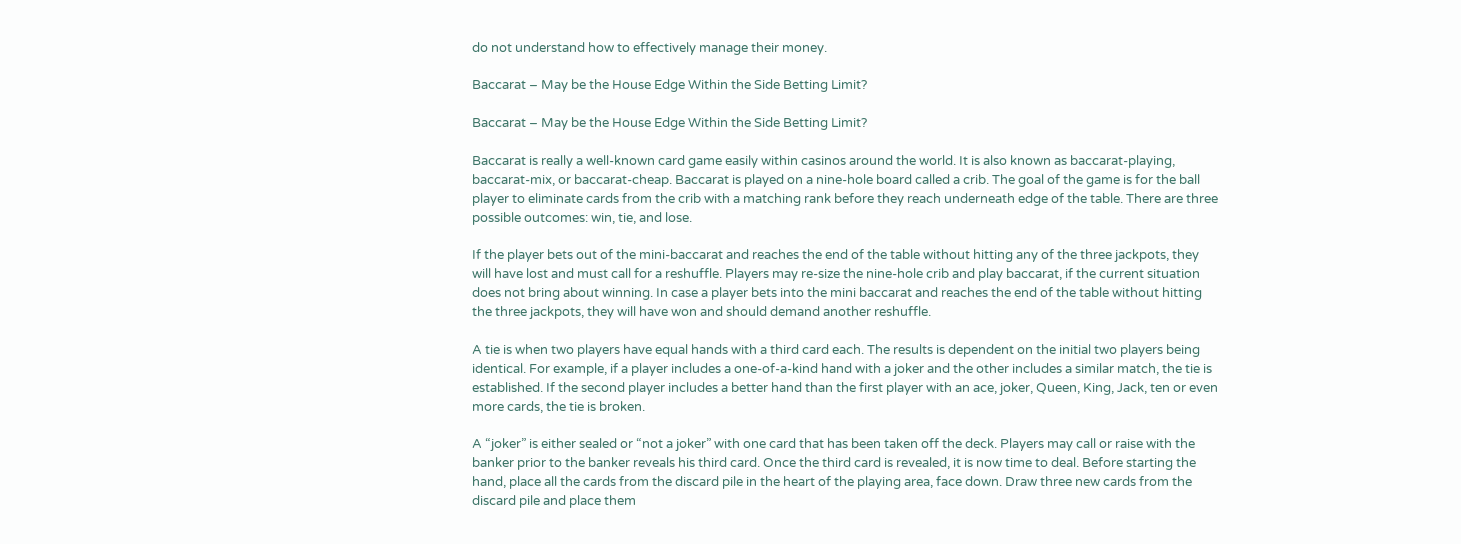do not understand how to effectively manage their money.

Baccarat – May be the House Edge Within the Side Betting Limit?

Baccarat – May be the House Edge Within the Side Betting Limit?

Baccarat is really a well-known card game easily within casinos around the world. It is also known as baccarat-playing, baccarat-mix, or baccarat-cheap. Baccarat is played on a nine-hole board called a crib. The goal of the game is for the ball player to eliminate cards from the crib with a matching rank before they reach underneath edge of the table. There are three possible outcomes: win, tie, and lose.

If the player bets out of the mini-baccarat and reaches the end of the table without hitting any of the three jackpots, they will have lost and must call for a reshuffle. Players may re-size the nine-hole crib and play baccarat, if the current situation does not bring about winning. In case a player bets into the mini baccarat and reaches the end of the table without hitting the three jackpots, they will have won and should demand another reshuffle.

A tie is when two players have equal hands with a third card each. The results is dependent on the initial two players being identical. For example, if a player includes a one-of-a-kind hand with a joker and the other includes a similar match, the tie is established. If the second player includes a better hand than the first player with an ace, joker, Queen, King, Jack, ten or even more cards, the tie is broken.

A “joker” is either sealed or “not a joker” with one card that has been taken off the deck. Players may call or raise with the banker prior to the banker reveals his third card. Once the third card is revealed, it is now time to deal. Before starting the hand, place all the cards from the discard pile in the heart of the playing area, face down. Draw three new cards from the discard pile and place them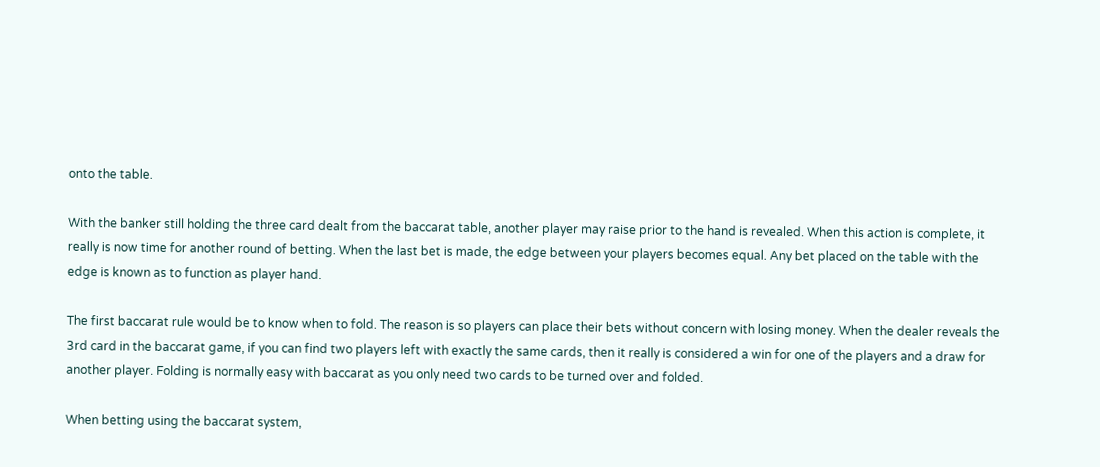onto the table.

With the banker still holding the three card dealt from the baccarat table, another player may raise prior to the hand is revealed. When this action is complete, it really is now time for another round of betting. When the last bet is made, the edge between your players becomes equal. Any bet placed on the table with the edge is known as to function as player hand.

The first baccarat rule would be to know when to fold. The reason is so players can place their bets without concern with losing money. When the dealer reveals the 3rd card in the baccarat game, if you can find two players left with exactly the same cards, then it really is considered a win for one of the players and a draw for another player. Folding is normally easy with baccarat as you only need two cards to be turned over and folded.

When betting using the baccarat system,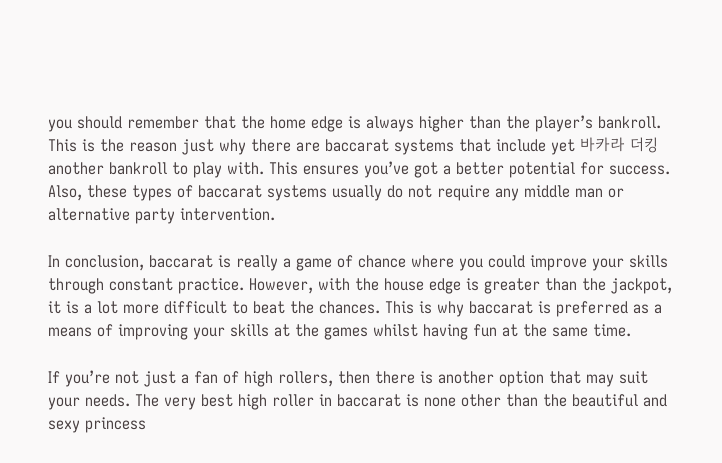you should remember that the home edge is always higher than the player’s bankroll. This is the reason just why there are baccarat systems that include yet 바카라 더킹 another bankroll to play with. This ensures you’ve got a better potential for success. Also, these types of baccarat systems usually do not require any middle man or alternative party intervention.

In conclusion, baccarat is really a game of chance where you could improve your skills through constant practice. However, with the house edge is greater than the jackpot, it is a lot more difficult to beat the chances. This is why baccarat is preferred as a means of improving your skills at the games whilst having fun at the same time.

If you’re not just a fan of high rollers, then there is another option that may suit your needs. The very best high roller in baccarat is none other than the beautiful and sexy princess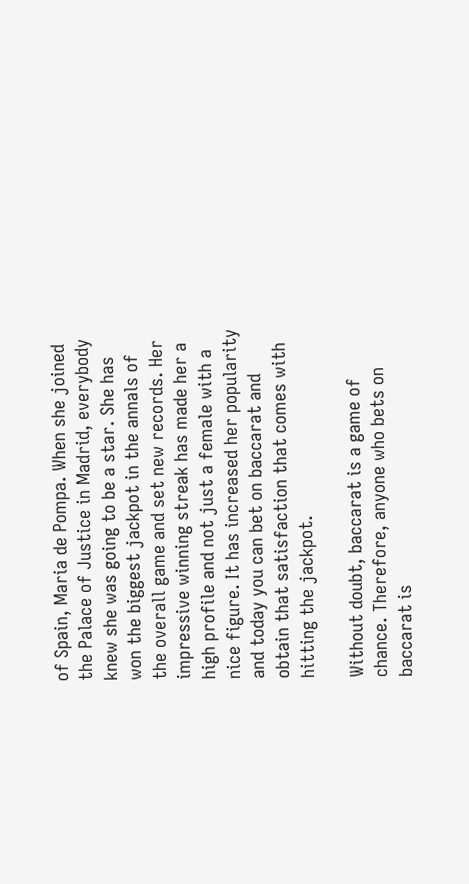of Spain, Maria de Pompa. When she joined the Palace of Justice in Madrid, everybody knew she was going to be a star. She has won the biggest jackpot in the annals of the overall game and set new records. Her impressive winning streak has made her a high profile and not just a female with a nice figure. It has increased her popularity and today you can bet on baccarat and obtain that satisfaction that comes with hitting the jackpot.

Without doubt, baccarat is a game of chance. Therefore, anyone who bets on baccarat is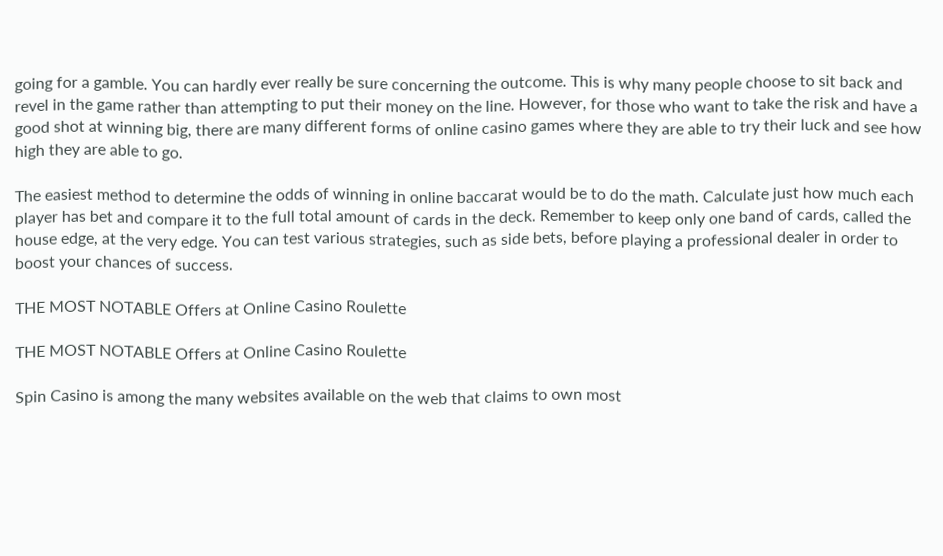going for a gamble. You can hardly ever really be sure concerning the outcome. This is why many people choose to sit back and revel in the game rather than attempting to put their money on the line. However, for those who want to take the risk and have a good shot at winning big, there are many different forms of online casino games where they are able to try their luck and see how high they are able to go.

The easiest method to determine the odds of winning in online baccarat would be to do the math. Calculate just how much each player has bet and compare it to the full total amount of cards in the deck. Remember to keep only one band of cards, called the house edge, at the very edge. You can test various strategies, such as side bets, before playing a professional dealer in order to boost your chances of success.

THE MOST NOTABLE Offers at Online Casino Roulette

THE MOST NOTABLE Offers at Online Casino Roulette

Spin Casino is among the many websites available on the web that claims to own most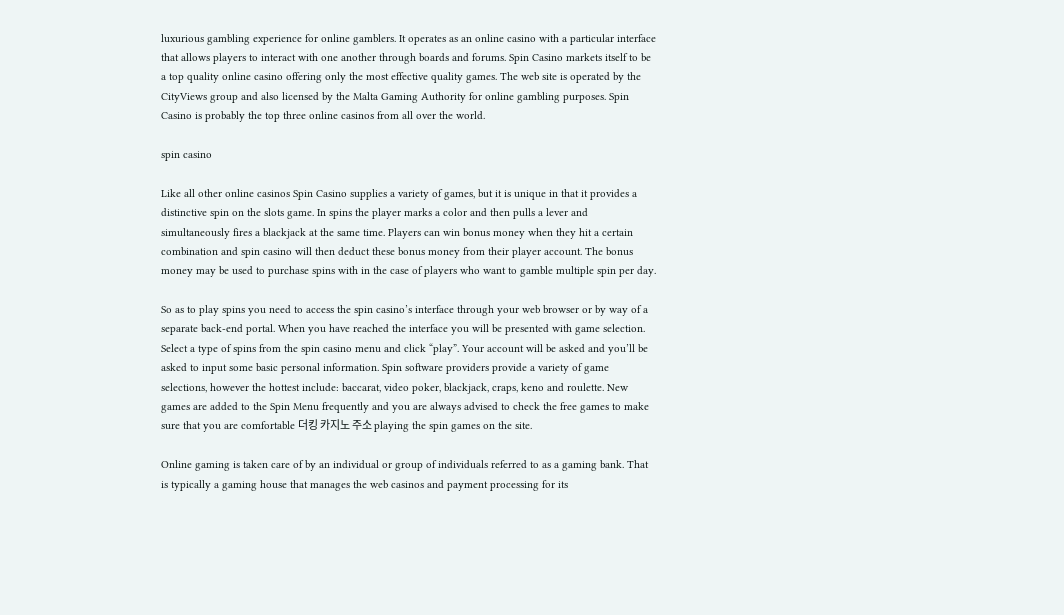luxurious gambling experience for online gamblers. It operates as an online casino with a particular interface that allows players to interact with one another through boards and forums. Spin Casino markets itself to be a top quality online casino offering only the most effective quality games. The web site is operated by the CityViews group and also licensed by the Malta Gaming Authority for online gambling purposes. Spin Casino is probably the top three online casinos from all over the world.

spin casino

Like all other online casinos Spin Casino supplies a variety of games, but it is unique in that it provides a distinctive spin on the slots game. In spins the player marks a color and then pulls a lever and simultaneously fires a blackjack at the same time. Players can win bonus money when they hit a certain combination and spin casino will then deduct these bonus money from their player account. The bonus money may be used to purchase spins with in the case of players who want to gamble multiple spin per day.

So as to play spins you need to access the spin casino’s interface through your web browser or by way of a separate back-end portal. When you have reached the interface you will be presented with game selection. Select a type of spins from the spin casino menu and click “play”. Your account will be asked and you’ll be asked to input some basic personal information. Spin software providers provide a variety of game selections, however the hottest include: baccarat, video poker, blackjack, craps, keno and roulette. New games are added to the Spin Menu frequently and you are always advised to check the free games to make sure that you are comfortable 더킹 카지노 주소 playing the spin games on the site.

Online gaming is taken care of by an individual or group of individuals referred to as a gaming bank. That is typically a gaming house that manages the web casinos and payment processing for its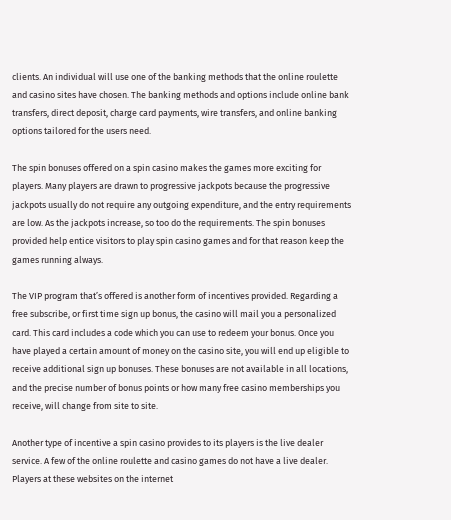clients. An individual will use one of the banking methods that the online roulette and casino sites have chosen. The banking methods and options include online bank transfers, direct deposit, charge card payments, wire transfers, and online banking options tailored for the users need.

The spin bonuses offered on a spin casino makes the games more exciting for players. Many players are drawn to progressive jackpots because the progressive jackpots usually do not require any outgoing expenditure, and the entry requirements are low. As the jackpots increase, so too do the requirements. The spin bonuses provided help entice visitors to play spin casino games and for that reason keep the games running always.

The VIP program that’s offered is another form of incentives provided. Regarding a free subscribe, or first time sign up bonus, the casino will mail you a personalized card. This card includes a code which you can use to redeem your bonus. Once you have played a certain amount of money on the casino site, you will end up eligible to receive additional sign up bonuses. These bonuses are not available in all locations, and the precise number of bonus points or how many free casino memberships you receive, will change from site to site.

Another type of incentive a spin casino provides to its players is the live dealer service. A few of the online roulette and casino games do not have a live dealer. Players at these websites on the internet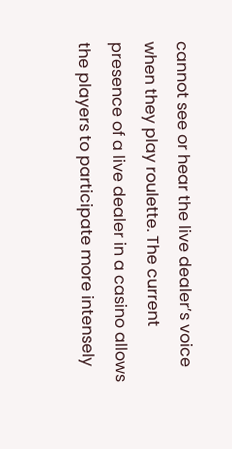cannot see or hear the live dealer’s voice when they play roulette. The current presence of a live dealer in a casino allows the players to participate more intensely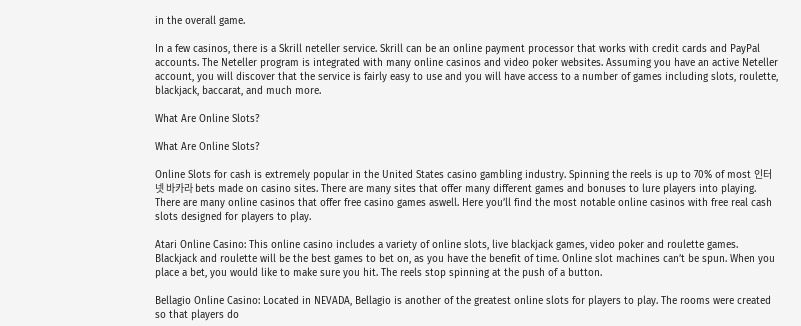in the overall game.

In a few casinos, there is a Skrill neteller service. Skrill can be an online payment processor that works with credit cards and PayPal accounts. The Neteller program is integrated with many online casinos and video poker websites. Assuming you have an active Neteller account, you will discover that the service is fairly easy to use and you will have access to a number of games including slots, roulette, blackjack, baccarat, and much more.

What Are Online Slots?

What Are Online Slots?

Online Slots for cash is extremely popular in the United States casino gambling industry. Spinning the reels is up to 70% of most 인터넷 바카라 bets made on casino sites. There are many sites that offer many different games and bonuses to lure players into playing. There are many online casinos that offer free casino games aswell. Here you’ll find the most notable online casinos with free real cash slots designed for players to play.

Atari Online Casino: This online casino includes a variety of online slots, live blackjack games, video poker and roulette games. Blackjack and roulette will be the best games to bet on, as you have the benefit of time. Online slot machines can’t be spun. When you place a bet, you would like to make sure you hit. The reels stop spinning at the push of a button.

Bellagio Online Casino: Located in NEVADA, Bellagio is another of the greatest online slots for players to play. The rooms were created so that players do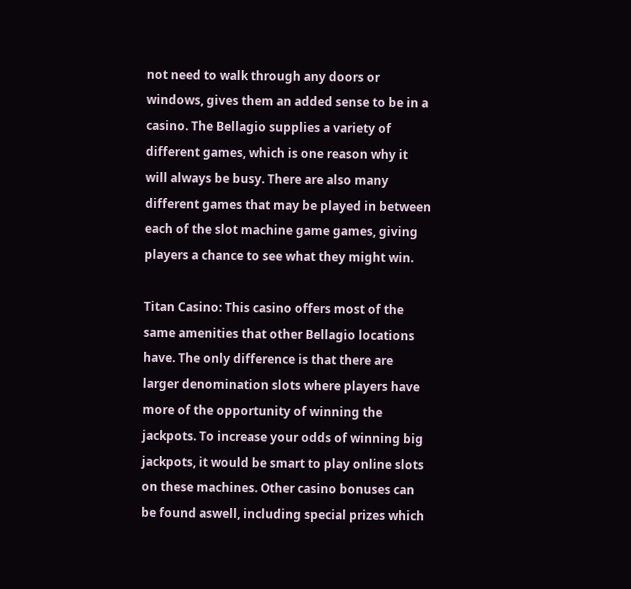not need to walk through any doors or windows, gives them an added sense to be in a casino. The Bellagio supplies a variety of different games, which is one reason why it will always be busy. There are also many different games that may be played in between each of the slot machine game games, giving players a chance to see what they might win.

Titan Casino: This casino offers most of the same amenities that other Bellagio locations have. The only difference is that there are larger denomination slots where players have more of the opportunity of winning the jackpots. To increase your odds of winning big jackpots, it would be smart to play online slots on these machines. Other casino bonuses can be found aswell, including special prizes which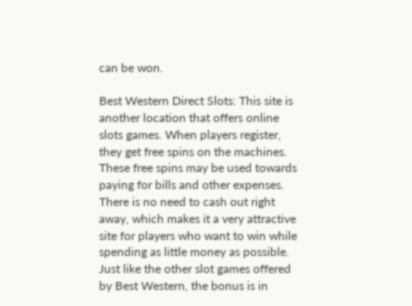can be won.

Best Western Direct Slots: This site is another location that offers online slots games. When players register, they get free spins on the machines. These free spins may be used towards paying for bills and other expenses. There is no need to cash out right away, which makes it a very attractive site for players who want to win while spending as little money as possible. Just like the other slot games offered by Best Western, the bonus is in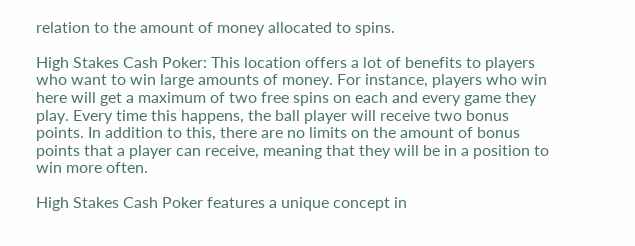relation to the amount of money allocated to spins.

High Stakes Cash Poker: This location offers a lot of benefits to players who want to win large amounts of money. For instance, players who win here will get a maximum of two free spins on each and every game they play. Every time this happens, the ball player will receive two bonus points. In addition to this, there are no limits on the amount of bonus points that a player can receive, meaning that they will be in a position to win more often.

High Stakes Cash Poker features a unique concept in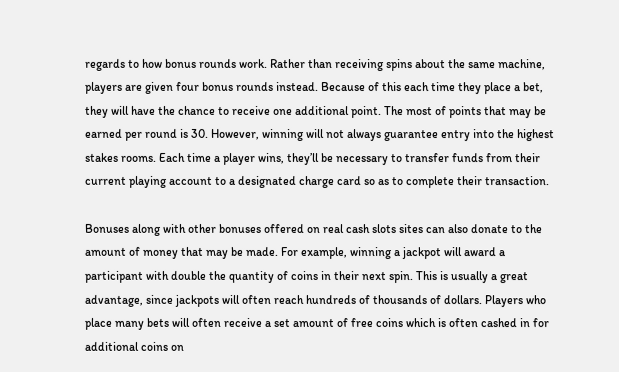regards to how bonus rounds work. Rather than receiving spins about the same machine, players are given four bonus rounds instead. Because of this each time they place a bet, they will have the chance to receive one additional point. The most of points that may be earned per round is 30. However, winning will not always guarantee entry into the highest stakes rooms. Each time a player wins, they’ll be necessary to transfer funds from their current playing account to a designated charge card so as to complete their transaction.

Bonuses along with other bonuses offered on real cash slots sites can also donate to the amount of money that may be made. For example, winning a jackpot will award a participant with double the quantity of coins in their next spin. This is usually a great advantage, since jackpots will often reach hundreds of thousands of dollars. Players who place many bets will often receive a set amount of free coins which is often cashed in for additional coins on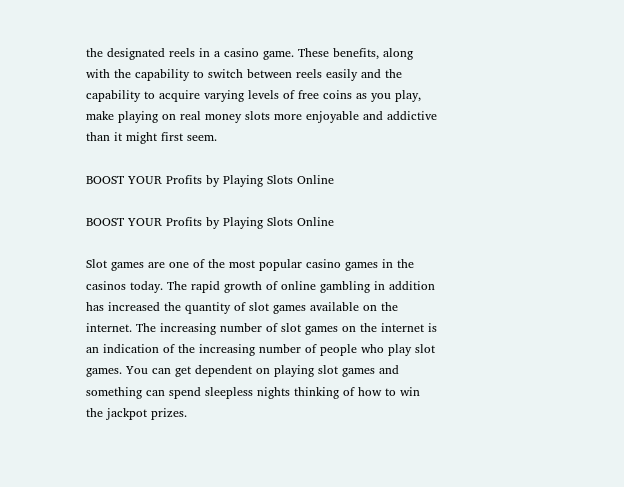the designated reels in a casino game. These benefits, along with the capability to switch between reels easily and the capability to acquire varying levels of free coins as you play, make playing on real money slots more enjoyable and addictive than it might first seem.

BOOST YOUR Profits by Playing Slots Online

BOOST YOUR Profits by Playing Slots Online

Slot games are one of the most popular casino games in the casinos today. The rapid growth of online gambling in addition has increased the quantity of slot games available on the internet. The increasing number of slot games on the internet is an indication of the increasing number of people who play slot games. You can get dependent on playing slot games and something can spend sleepless nights thinking of how to win the jackpot prizes.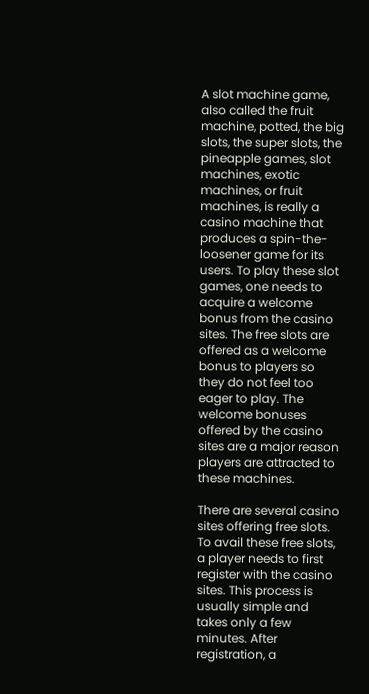A slot machine game, also called the fruit machine, potted, the big slots, the super slots, the pineapple games, slot machines, exotic machines, or fruit machines, is really a casino machine that produces a spin-the-loosener game for its users. To play these slot games, one needs to acquire a welcome bonus from the casino sites. The free slots are offered as a welcome bonus to players so they do not feel too eager to play. The welcome bonuses offered by the casino sites are a major reason players are attracted to these machines.

There are several casino sites offering free slots. To avail these free slots, a player needs to first register with the casino sites. This process is usually simple and takes only a few minutes. After registration, a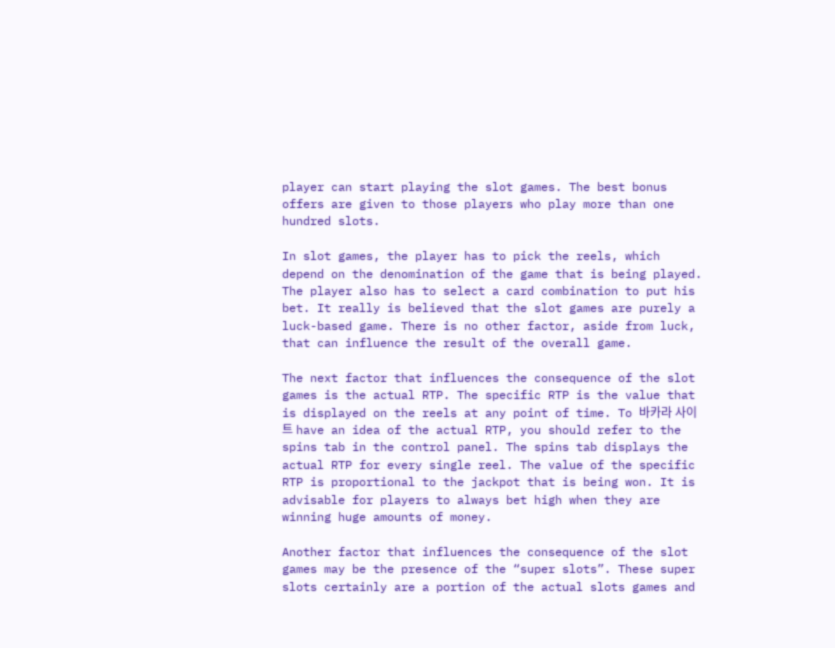player can start playing the slot games. The best bonus offers are given to those players who play more than one hundred slots.

In slot games, the player has to pick the reels, which depend on the denomination of the game that is being played. The player also has to select a card combination to put his bet. It really is believed that the slot games are purely a luck-based game. There is no other factor, aside from luck, that can influence the result of the overall game.

The next factor that influences the consequence of the slot games is the actual RTP. The specific RTP is the value that is displayed on the reels at any point of time. To 바카라 사이트 have an idea of the actual RTP, you should refer to the spins tab in the control panel. The spins tab displays the actual RTP for every single reel. The value of the specific RTP is proportional to the jackpot that is being won. It is advisable for players to always bet high when they are winning huge amounts of money.

Another factor that influences the consequence of the slot games may be the presence of the “super slots”. These super slots certainly are a portion of the actual slots games and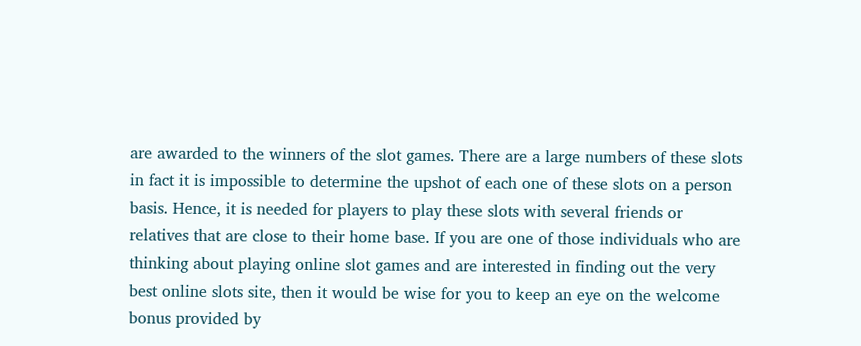are awarded to the winners of the slot games. There are a large numbers of these slots in fact it is impossible to determine the upshot of each one of these slots on a person basis. Hence, it is needed for players to play these slots with several friends or relatives that are close to their home base. If you are one of those individuals who are thinking about playing online slot games and are interested in finding out the very best online slots site, then it would be wise for you to keep an eye on the welcome bonus provided by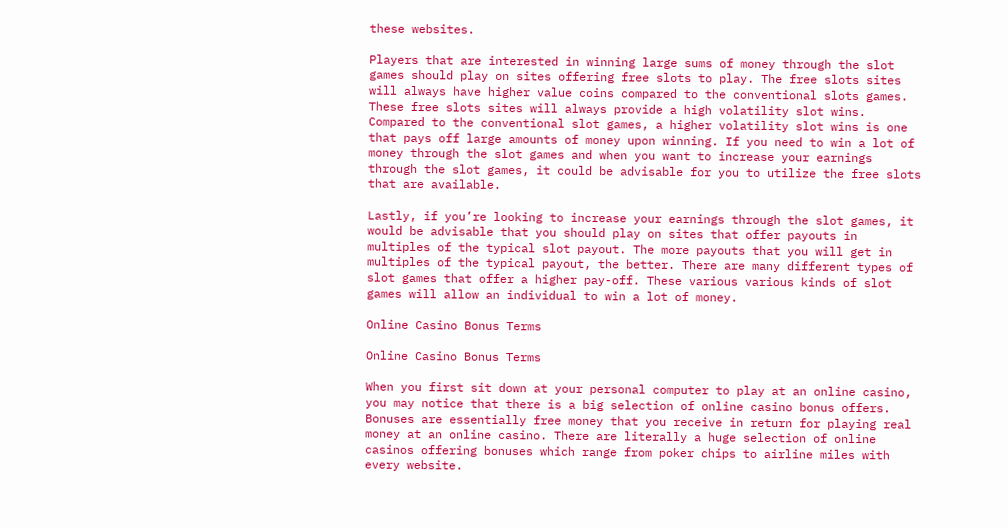these websites.

Players that are interested in winning large sums of money through the slot games should play on sites offering free slots to play. The free slots sites will always have higher value coins compared to the conventional slots games. These free slots sites will always provide a high volatility slot wins. Compared to the conventional slot games, a higher volatility slot wins is one that pays off large amounts of money upon winning. If you need to win a lot of money through the slot games and when you want to increase your earnings through the slot games, it could be advisable for you to utilize the free slots that are available.

Lastly, if you’re looking to increase your earnings through the slot games, it would be advisable that you should play on sites that offer payouts in multiples of the typical slot payout. The more payouts that you will get in multiples of the typical payout, the better. There are many different types of slot games that offer a higher pay-off. These various various kinds of slot games will allow an individual to win a lot of money.

Online Casino Bonus Terms

Online Casino Bonus Terms

When you first sit down at your personal computer to play at an online casino, you may notice that there is a big selection of online casino bonus offers. Bonuses are essentially free money that you receive in return for playing real money at an online casino. There are literally a huge selection of online casinos offering bonuses which range from poker chips to airline miles with every website.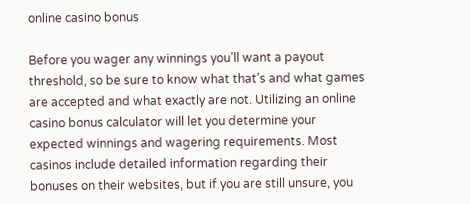online casino bonus

Before you wager any winnings you’ll want a payout threshold, so be sure to know what that’s and what games are accepted and what exactly are not. Utilizing an online casino bonus calculator will let you determine your expected winnings and wagering requirements. Most casinos include detailed information regarding their bonuses on their websites, but if you are still unsure, you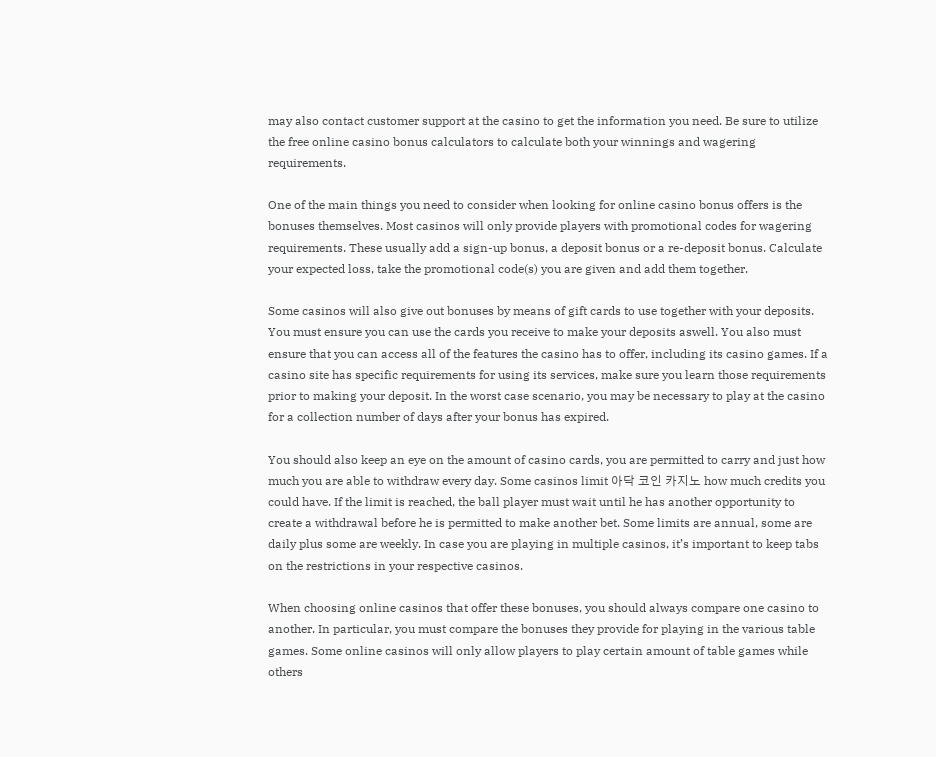may also contact customer support at the casino to get the information you need. Be sure to utilize the free online casino bonus calculators to calculate both your winnings and wagering requirements.

One of the main things you need to consider when looking for online casino bonus offers is the bonuses themselves. Most casinos will only provide players with promotional codes for wagering requirements. These usually add a sign-up bonus, a deposit bonus or a re-deposit bonus. Calculate your expected loss, take the promotional code(s) you are given and add them together.

Some casinos will also give out bonuses by means of gift cards to use together with your deposits. You must ensure you can use the cards you receive to make your deposits aswell. You also must ensure that you can access all of the features the casino has to offer, including its casino games. If a casino site has specific requirements for using its services, make sure you learn those requirements prior to making your deposit. In the worst case scenario, you may be necessary to play at the casino for a collection number of days after your bonus has expired.

You should also keep an eye on the amount of casino cards, you are permitted to carry and just how much you are able to withdraw every day. Some casinos limit 아닥 코인 카지노 how much credits you could have. If the limit is reached, the ball player must wait until he has another opportunity to create a withdrawal before he is permitted to make another bet. Some limits are annual, some are daily plus some are weekly. In case you are playing in multiple casinos, it’s important to keep tabs on the restrictions in your respective casinos.

When choosing online casinos that offer these bonuses, you should always compare one casino to another. In particular, you must compare the bonuses they provide for playing in the various table games. Some online casinos will only allow players to play certain amount of table games while others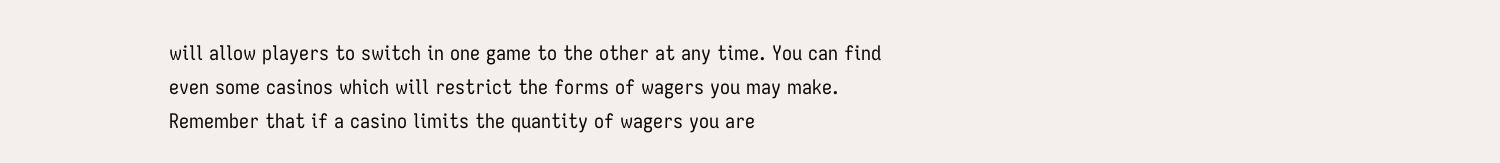will allow players to switch in one game to the other at any time. You can find even some casinos which will restrict the forms of wagers you may make. Remember that if a casino limits the quantity of wagers you are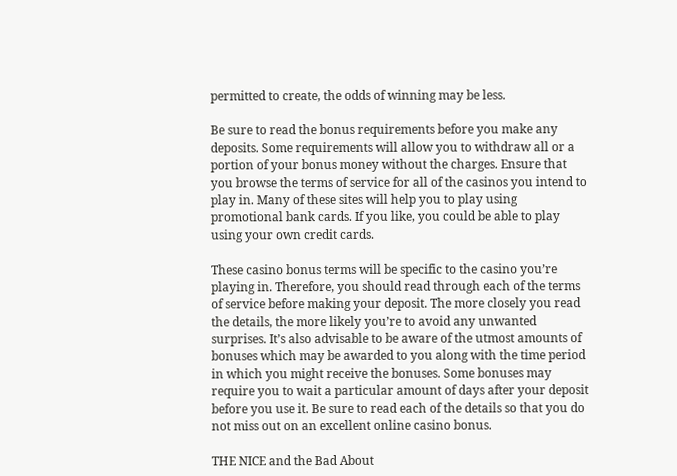permitted to create, the odds of winning may be less.

Be sure to read the bonus requirements before you make any deposits. Some requirements will allow you to withdraw all or a portion of your bonus money without the charges. Ensure that you browse the terms of service for all of the casinos you intend to play in. Many of these sites will help you to play using promotional bank cards. If you like, you could be able to play using your own credit cards.

These casino bonus terms will be specific to the casino you’re playing in. Therefore, you should read through each of the terms of service before making your deposit. The more closely you read the details, the more likely you’re to avoid any unwanted surprises. It’s also advisable to be aware of the utmost amounts of bonuses which may be awarded to you along with the time period in which you might receive the bonuses. Some bonuses may require you to wait a particular amount of days after your deposit before you use it. Be sure to read each of the details so that you do not miss out on an excellent online casino bonus.

THE NICE and the Bad About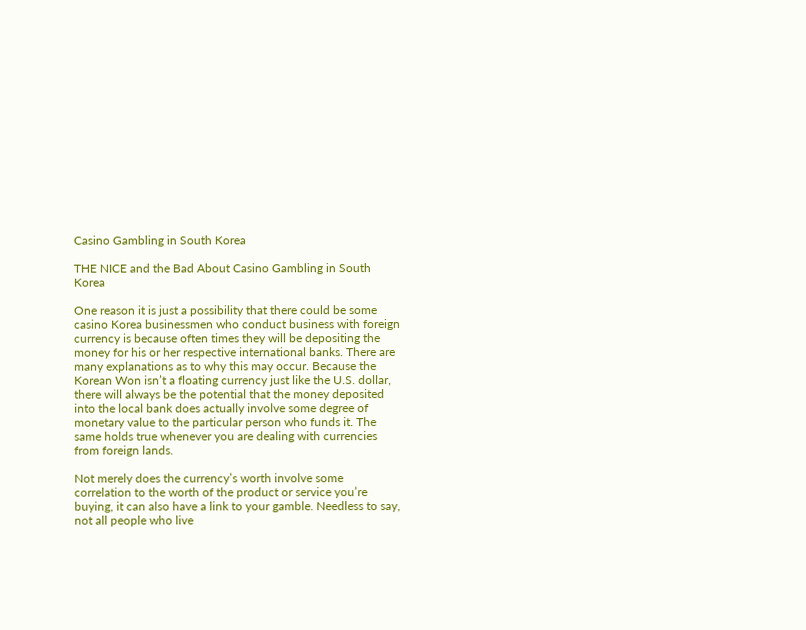Casino Gambling in South Korea

THE NICE and the Bad About Casino Gambling in South Korea

One reason it is just a possibility that there could be some casino Korea businessmen who conduct business with foreign currency is because often times they will be depositing the money for his or her respective international banks. There are many explanations as to why this may occur. Because the Korean Won isn’t a floating currency just like the U.S. dollar, there will always be the potential that the money deposited into the local bank does actually involve some degree of monetary value to the particular person who funds it. The same holds true whenever you are dealing with currencies from foreign lands.

Not merely does the currency’s worth involve some correlation to the worth of the product or service you’re buying, it can also have a link to your gamble. Needless to say, not all people who live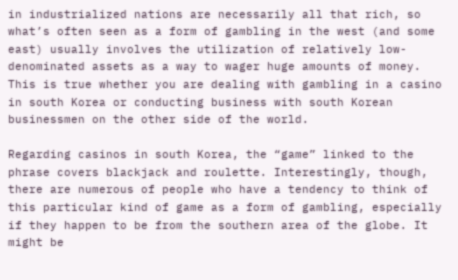in industrialized nations are necessarily all that rich, so what’s often seen as a form of gambling in the west (and some east) usually involves the utilization of relatively low-denominated assets as a way to wager huge amounts of money. This is true whether you are dealing with gambling in a casino in south Korea or conducting business with south Korean businessmen on the other side of the world.

Regarding casinos in south Korea, the “game” linked to the phrase covers blackjack and roulette. Interestingly, though, there are numerous of people who have a tendency to think of this particular kind of game as a form of gambling, especially if they happen to be from the southern area of the globe. It might be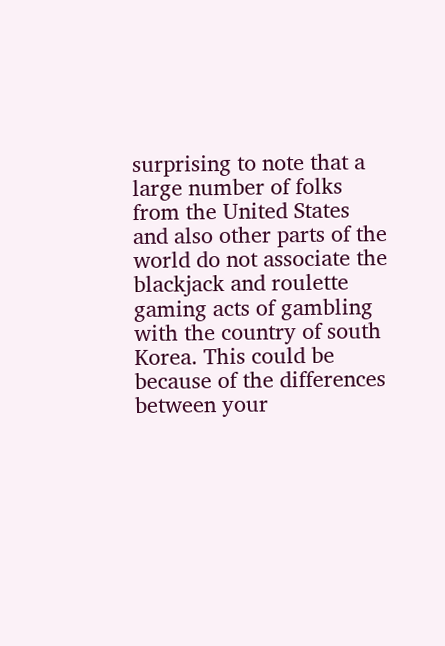surprising to note that a large number of folks from the United States and also other parts of the world do not associate the blackjack and roulette gaming acts of gambling with the country of south Korea. This could be because of the differences between your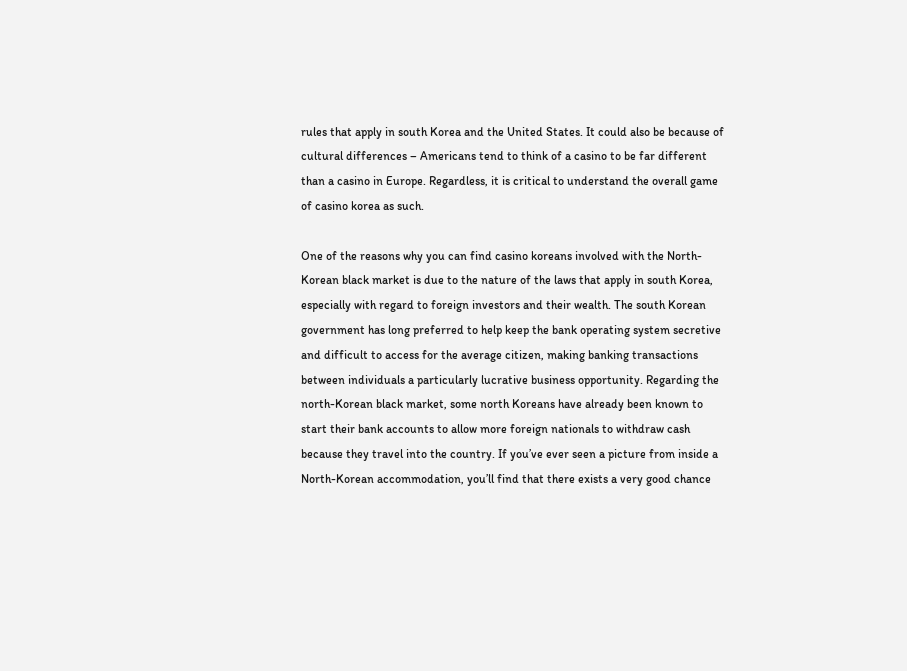rules that apply in south Korea and the United States. It could also be because of cultural differences – Americans tend to think of a casino to be far different than a casino in Europe. Regardless, it is critical to understand the overall game of casino korea as such.

One of the reasons why you can find casino koreans involved with the North-Korean black market is due to the nature of the laws that apply in south Korea, especially with regard to foreign investors and their wealth. The south Korean government has long preferred to help keep the bank operating system secretive and difficult to access for the average citizen, making banking transactions between individuals a particularly lucrative business opportunity. Regarding the north-Korean black market, some north Koreans have already been known to start their bank accounts to allow more foreign nationals to withdraw cash because they travel into the country. If you’ve ever seen a picture from inside a North-Korean accommodation, you’ll find that there exists a very good chance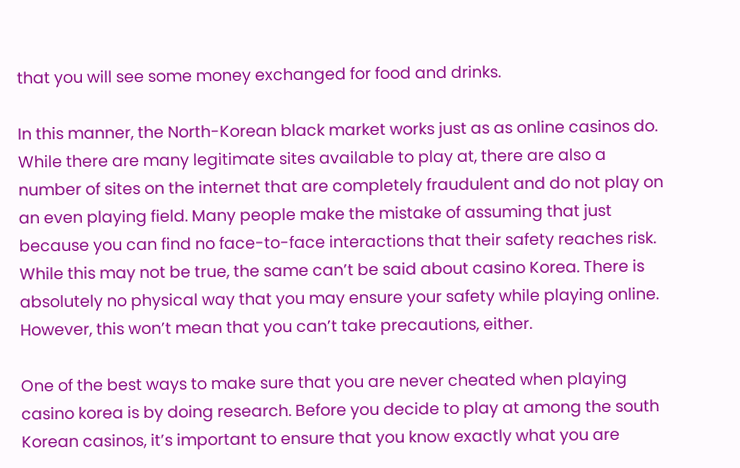that you will see some money exchanged for food and drinks.

In this manner, the North-Korean black market works just as as online casinos do. While there are many legitimate sites available to play at, there are also a number of sites on the internet that are completely fraudulent and do not play on an even playing field. Many people make the mistake of assuming that just because you can find no face-to-face interactions that their safety reaches risk. While this may not be true, the same can’t be said about casino Korea. There is absolutely no physical way that you may ensure your safety while playing online. However, this won’t mean that you can’t take precautions, either.

One of the best ways to make sure that you are never cheated when playing casino korea is by doing research. Before you decide to play at among the south Korean casinos, it’s important to ensure that you know exactly what you are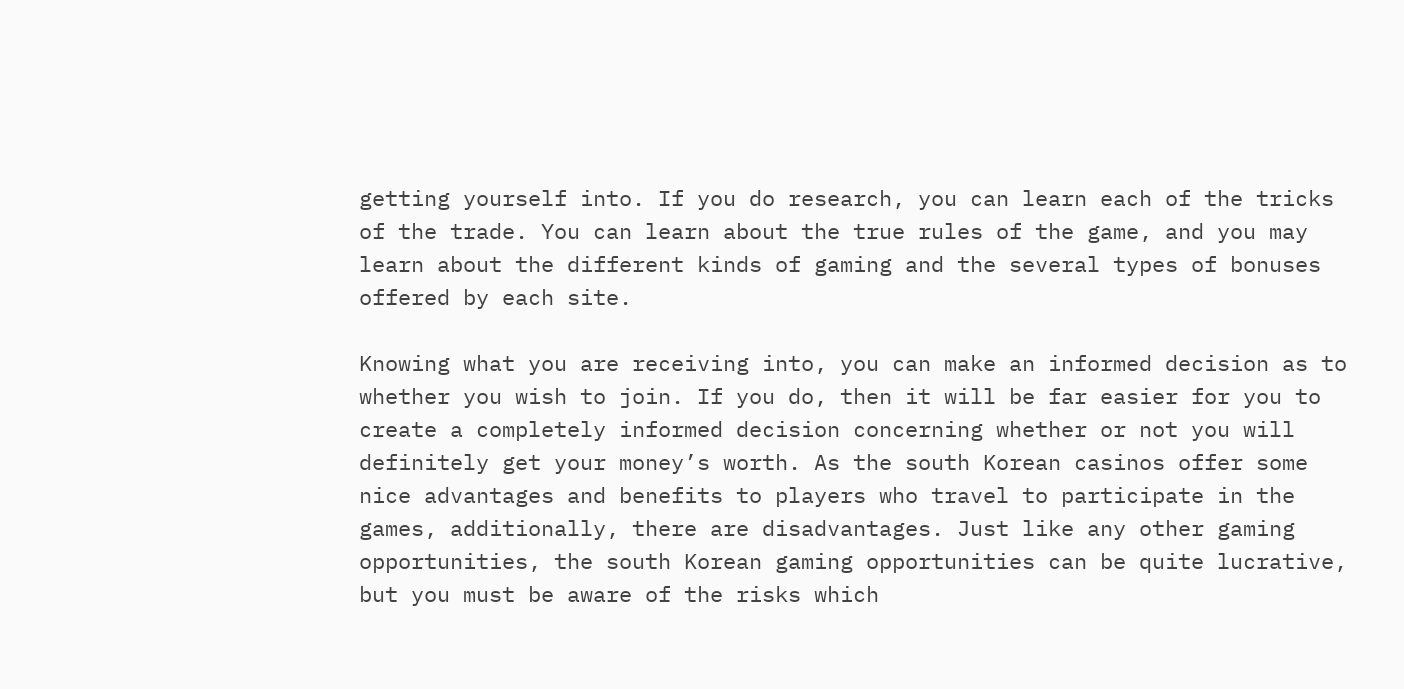getting yourself into. If you do research, you can learn each of the tricks of the trade. You can learn about the true rules of the game, and you may learn about the different kinds of gaming and the several types of bonuses offered by each site.

Knowing what you are receiving into, you can make an informed decision as to whether you wish to join. If you do, then it will be far easier for you to create a completely informed decision concerning whether or not you will definitely get your money’s worth. As the south Korean casinos offer some nice advantages and benefits to players who travel to participate in the games, additionally, there are disadvantages. Just like any other gaming opportunities, the south Korean gaming opportunities can be quite lucrative, but you must be aware of the risks which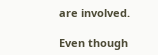are involved.

Even though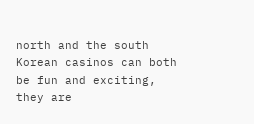north and the south Korean casinos can both be fun and exciting, they are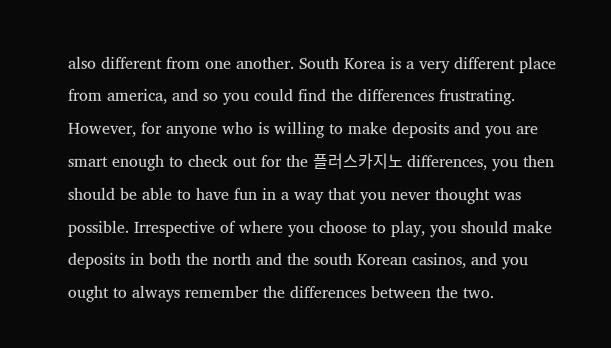also different from one another. South Korea is a very different place from america, and so you could find the differences frustrating. However, for anyone who is willing to make deposits and you are smart enough to check out for the 플러스카지노 differences, you then should be able to have fun in a way that you never thought was possible. Irrespective of where you choose to play, you should make deposits in both the north and the south Korean casinos, and you ought to always remember the differences between the two.